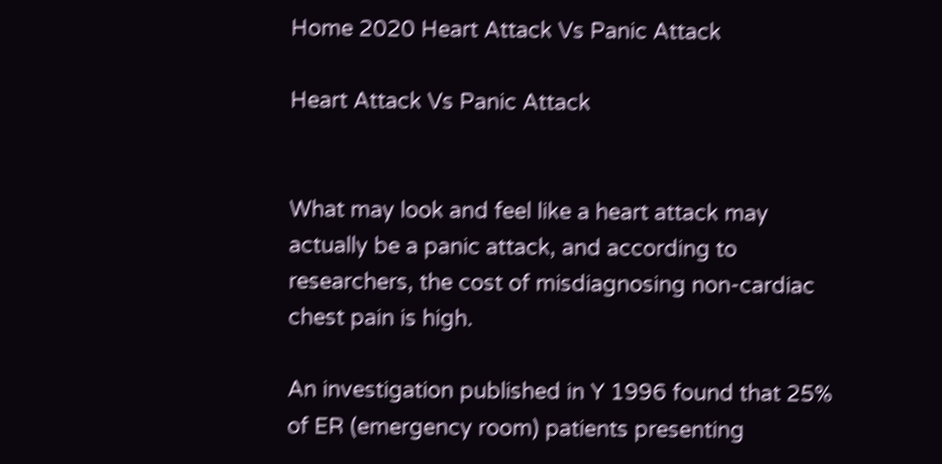Home 2020 Heart Attack Vs Panic Attack

Heart Attack Vs Panic Attack


What may look and feel like a heart attack may actually be a panic attack, and according to researchers, the cost of misdiagnosing non-cardiac chest pain is high.

An investigation published in Y 1996 found that 25% of ER (emergency room) patients presenting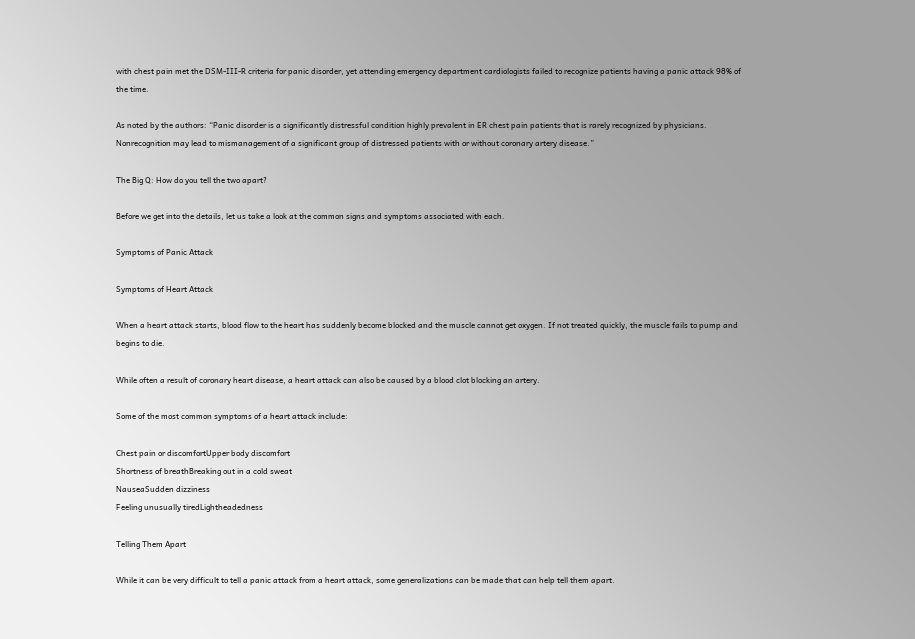with chest pain met the DSM-III-R criteria for panic disorder, yet attending emergency department cardiologists failed to recognize patients having a panic attack 98% of the time.

As noted by the authors: “Panic disorder is a significantly distressful condition highly prevalent in ER chest pain patients that is rarely recognized by physicians. Nonrecognition may lead to mismanagement of a significant group of distressed patients with or without coronary artery disease.”

The Big Q: How do you tell the two apart?

Before we get into the details, let us take a look at the common signs and symptoms associated with each.

Symptoms of Panic Attack

Symptoms of Heart Attack

When a heart attack starts, blood flow to the heart has suddenly become blocked and the muscle cannot get oxygen. If not treated quickly, the muscle fails to pump and begins to die.

While often a result of coronary heart disease, a heart attack can also be caused by a blood clot blocking an artery.

Some of the most common symptoms of a heart attack include:

Chest pain or discomfortUpper body discomfort
Shortness of breathBreaking out in a cold sweat
NauseaSudden dizziness
Feeling unusually tiredLightheadedness

Telling Them Apart

While it can be very difficult to tell a panic attack from a heart attack, some generalizations can be made that can help tell them apart.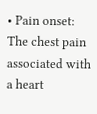• Pain onset: The chest pain associated with a heart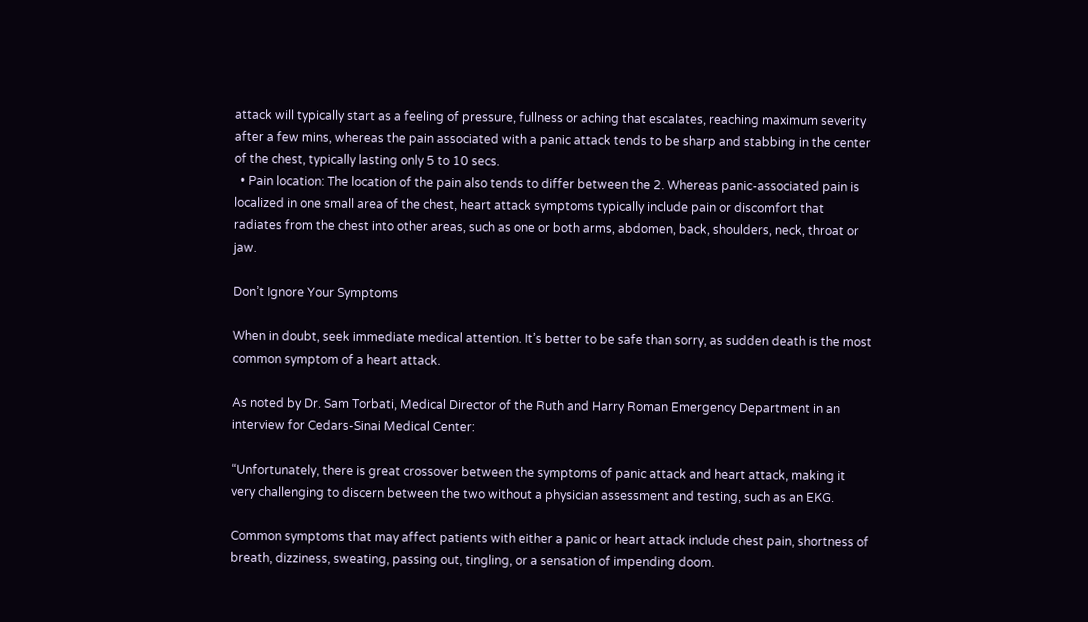attack will typically start as a feeling of pressure, fullness or aching that escalates, reaching maximum severity after a few mins, whereas the pain associated with a panic attack tends to be sharp and stabbing in the center of the chest, typically lasting only 5 to 10 secs.
  • Pain location: The location of the pain also tends to differ between the 2. Whereas panic-associated pain is localized in one small area of the chest, heart attack symptoms typically include pain or discomfort that radiates from the chest into other areas, such as one or both arms, abdomen, back, shoulders, neck, throat or jaw.

Don’t Ignore Your Symptoms

When in doubt, seek immediate medical attention. It’s better to be safe than sorry, as sudden death is the most common symptom of a heart attack.

As noted by Dr. Sam Torbati, Medical Director of the Ruth and Harry Roman Emergency Department in an interview for Cedars-Sinai Medical Center:

“Unfortunately, there is great crossover between the symptoms of panic attack and heart attack, making it very challenging to discern between the two without a physician assessment and testing, such as an EKG.

Common symptoms that may affect patients with either a panic or heart attack include chest pain, shortness of breath, dizziness, sweating, passing out, tingling, or a sensation of impending doom.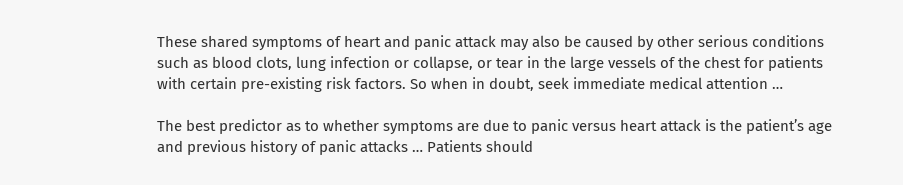These shared symptoms of heart and panic attack may also be caused by other serious conditions such as blood clots, lung infection or collapse, or tear in the large vessels of the chest for patients with certain pre-existing risk factors. So when in doubt, seek immediate medical attention …

The best predictor as to whether symptoms are due to panic versus heart attack is the patient’s age and previous history of panic attacks … Patients should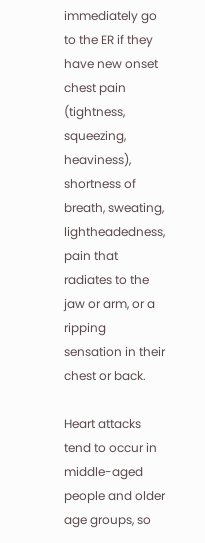immediately go to the ER if they have new onset chest pain (tightness, squeezing, heaviness), shortness of breath, sweating, lightheadedness, pain that radiates to the jaw or arm, or a ripping sensation in their chest or back.

Heart attacks tend to occur in middle-aged people and older age groups, so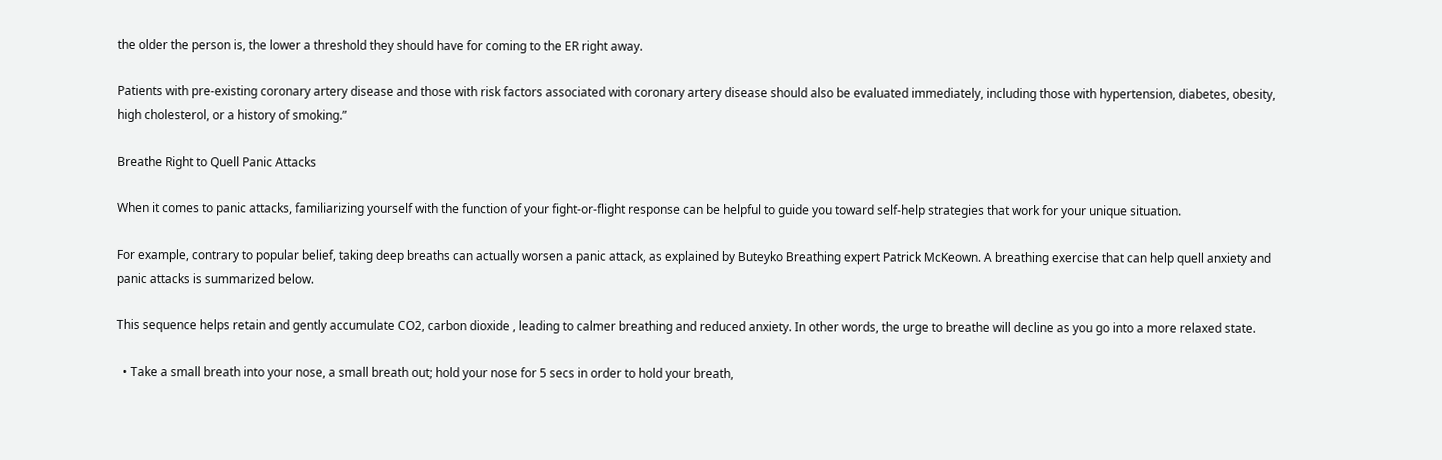the older the person is, the lower a threshold they should have for coming to the ER right away.

Patients with pre-existing coronary artery disease and those with risk factors associated with coronary artery disease should also be evaluated immediately, including those with hypertension, diabetes, obesity, high cholesterol, or a history of smoking.”

Breathe Right to Quell Panic Attacks

When it comes to panic attacks, familiarizing yourself with the function of your fight-or-flight response can be helpful to guide you toward self-help strategies that work for your unique situation.

For example, contrary to popular belief, taking deep breaths can actually worsen a panic attack, as explained by Buteyko Breathing expert Patrick McKeown. A breathing exercise that can help quell anxiety and panic attacks is summarized below.

This sequence helps retain and gently accumulate CO2, carbon dioxide , leading to calmer breathing and reduced anxiety. In other words, the urge to breathe will decline as you go into a more relaxed state.

  • Take a small breath into your nose, a small breath out; hold your nose for 5 secs in order to hold your breath,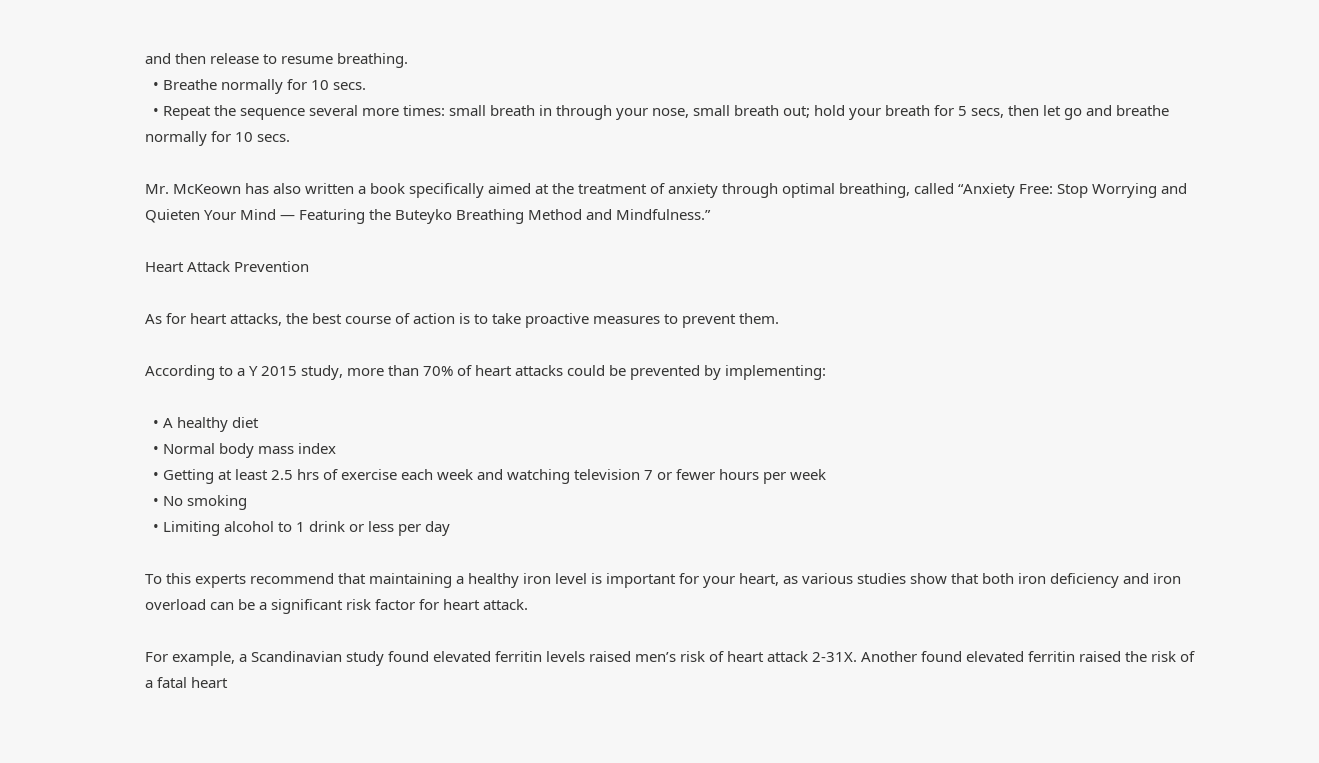and then release to resume breathing.
  • Breathe normally for 10 secs.
  • Repeat the sequence several more times: small breath in through your nose, small breath out; hold your breath for 5 secs, then let go and breathe normally for 10 secs.

Mr. McKeown has also written a book specifically aimed at the treatment of anxiety through optimal breathing, called “Anxiety Free: Stop Worrying and Quieten Your Mind — Featuring the Buteyko Breathing Method and Mindfulness.”

Heart Attack Prevention

As for heart attacks, the best course of action is to take proactive measures to prevent them.

According to a Y 2015 study, more than 70% of heart attacks could be prevented by implementing:

  • A healthy diet
  • Normal body mass index
  • Getting at least 2.5 hrs of exercise each week and watching television 7 or fewer hours per week
  • No smoking
  • Limiting alcohol to 1 drink or less per day

To this experts recommend that maintaining a healthy iron level is important for your heart, as various studies show that both iron deficiency and iron overload can be a significant risk factor for heart attack.

For example, a Scandinavian study found elevated ferritin levels raised men’s risk of heart attack 2-31X. Another found elevated ferritin raised the risk of a fatal heart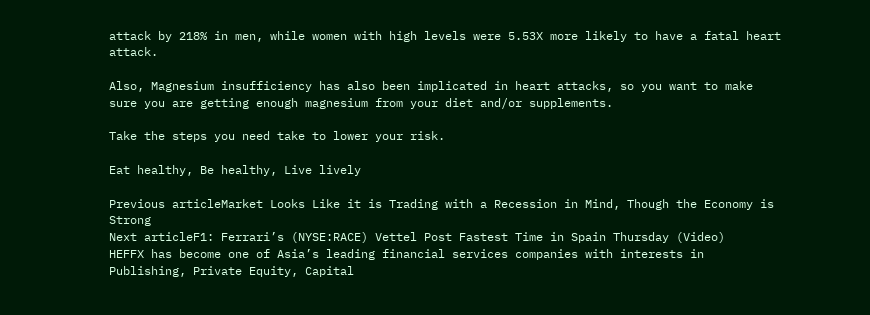attack by 218% in men, while women with high levels were 5.53X more likely to have a fatal heart attack.

Also, Magnesium insufficiency has also been implicated in heart attacks, so you want to make sure you are getting enough magnesium from your diet and/or supplements.

Take the steps you need take to lower your risk.

Eat healthy, Be healthy, Live lively

Previous articleMarket Looks Like it is Trading with a Recession in Mind, Though the Economy is Strong
Next articleF1: Ferrari’s (NYSE:RACE) Vettel Post Fastest Time in Spain Thursday (Video)
HEFFX has become one of Asia’s leading financial services companies with interests in Publishing, Private Equity, Capital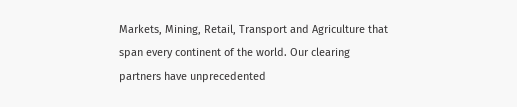Markets, Mining, Retail, Transport and Agriculture that span every continent of the world. Our clearing partners have unprecedented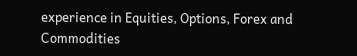experience in Equities, Options, Forex and Commodities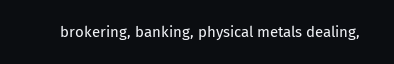brokering, banking, physical metals dealing,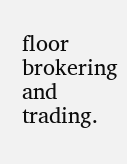floor brokering and trading.